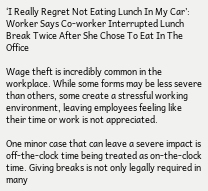‘I Really Regret Not Eating Lunch In My Car’: Worker Says Co-worker Interrupted Lunch Break Twice After She Chose To Eat In The Office

Wage theft is incredibly common in the workplace. While some forms may be less severe than others, some create a stressful working environment, leaving employees feeling like their time or work is not appreciated.

One minor case that can leave a severe impact is off-the-clock time being treated as on-the-clock time. Giving breaks is not only legally required in many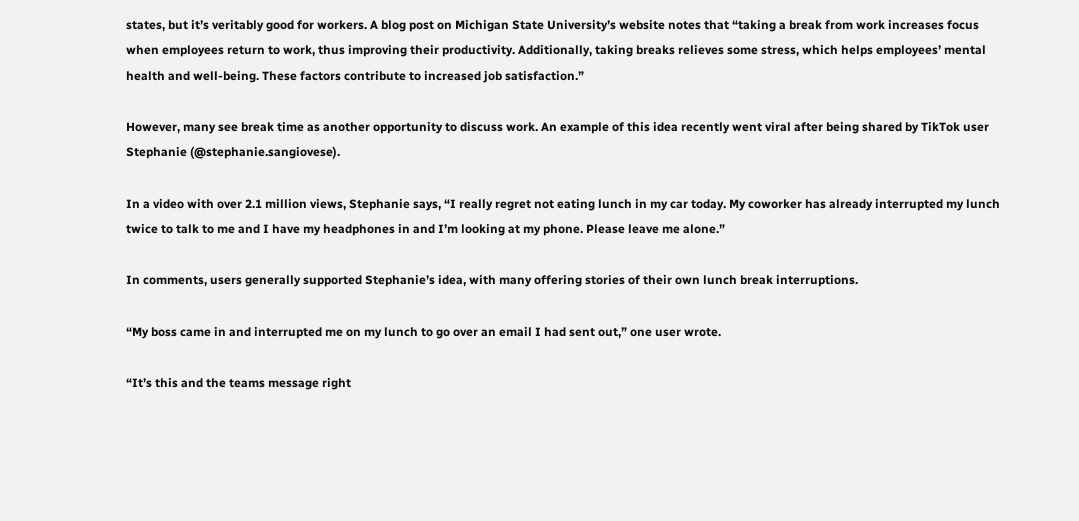states, but it’s veritably good for workers. A blog post on Michigan State University’s website notes that “taking a break from work increases focus when employees return to work, thus improving their productivity. Additionally, taking breaks relieves some stress, which helps employees’ mental health and well-being. These factors contribute to increased job satisfaction.”

However, many see break time as another opportunity to discuss work. An example of this idea recently went viral after being shared by TikTok user Stephanie (@stephanie.sangiovese).

In a video with over 2.1 million views, Stephanie says, “I really regret not eating lunch in my car today. My coworker has already interrupted my lunch twice to talk to me and I have my headphones in and I’m looking at my phone. Please leave me alone.”

In comments, users generally supported Stephanie’s idea, with many offering stories of their own lunch break interruptions.

“My boss came in and interrupted me on my lunch to go over an email I had sent out,” one user wrote.

“It’s this and the teams message right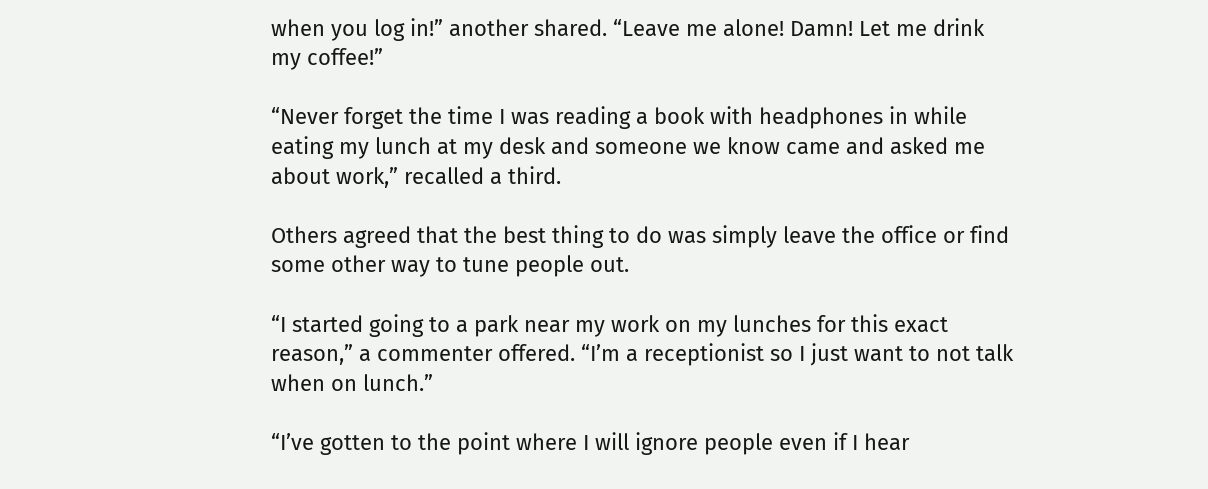when you log in!” another shared. “Leave me alone! Damn! Let me drink my coffee!”

“Never forget the time I was reading a book with headphones in while eating my lunch at my desk and someone we know came and asked me about work,” recalled a third.

Others agreed that the best thing to do was simply leave the office or find some other way to tune people out.

“I started going to a park near my work on my lunches for this exact reason,” a commenter offered. “I’m a receptionist so I just want to not talk when on lunch.”

“I’ve gotten to the point where I will ignore people even if I hear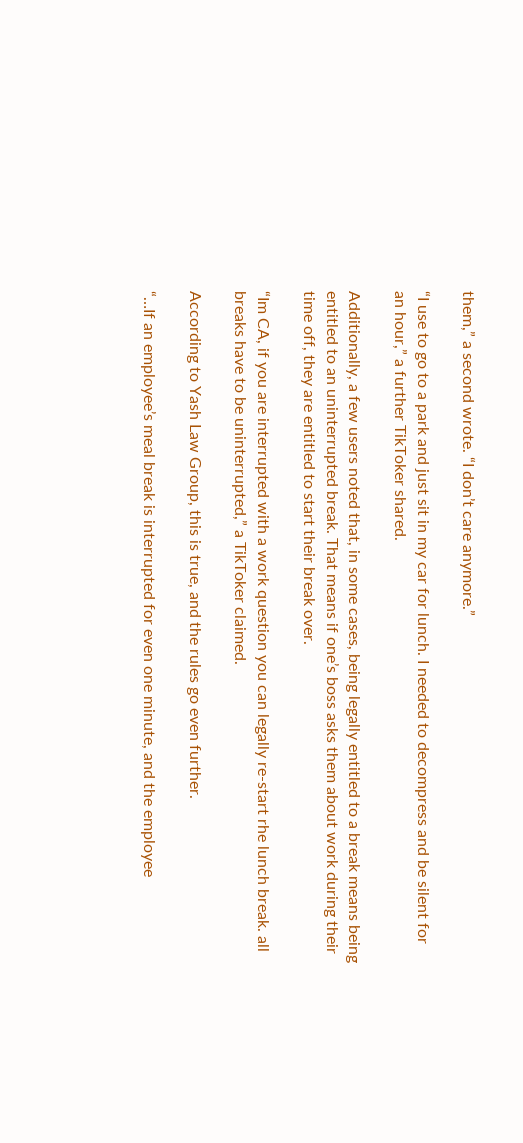them,” a second wrote. “I don’t care anymore.”

“I use to go to a park and just sit in my car for lunch. I needed to decompress and be silent for an hour,” a further TikToker shared.

Additionally, a few users noted that, in some cases, being legally entitled to a break means being entitled to an uninterrupted break. That means if one’s boss asks them about work during their time off, they are entitled to start their break over.

“Im CA, if you are interrupted with a work question you can legally re-start rhe lunch break. all breaks have to be uninterrupted,” a TikToker claimed.

According to Yash Law Group, this is true, and the rules go even further.

“…If an employee’s meal break is interrupted for even one minute, and the employee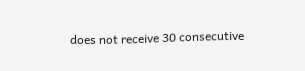does not receive 30 consecutive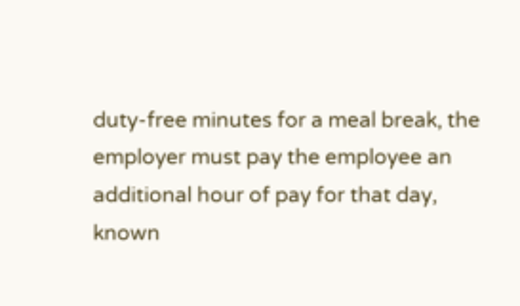duty-free minutes for a meal break, the employer must pay the employee an additional hour of pay for that day, known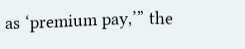as ‘premium pay,’” the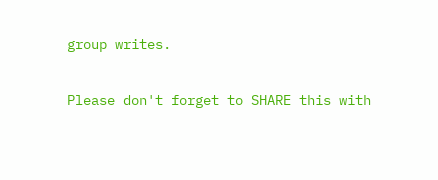group writes.

Please don't forget to SHARE this with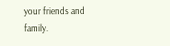your friends and family.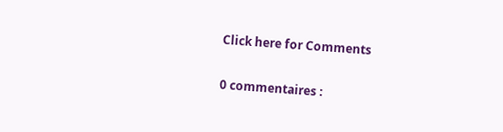Click here for Comments

0 commentaires :